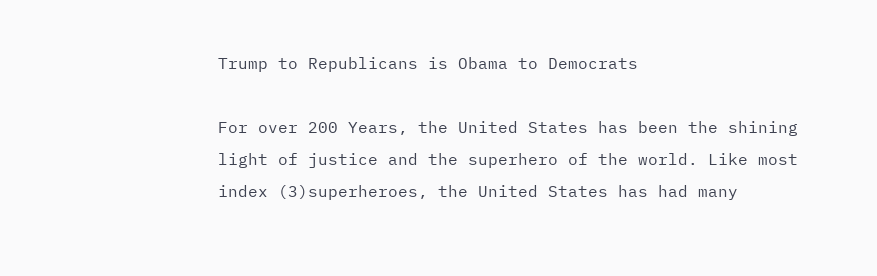Trump to Republicans is Obama to Democrats

For over 200 Years, the United States has been the shining light of justice and the superhero of the world. Like most index (3)superheroes, the United States has had many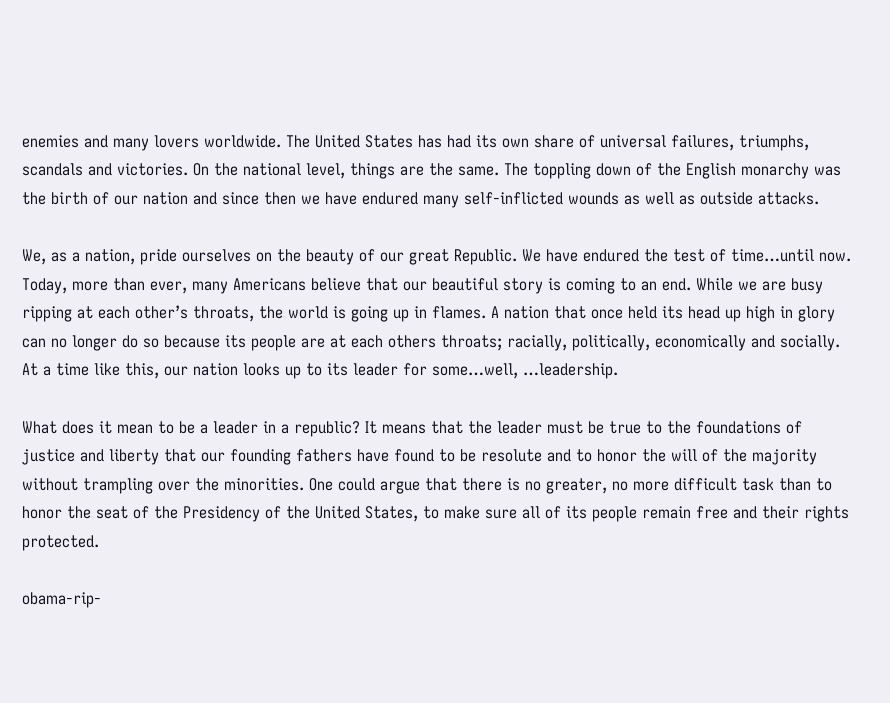enemies and many lovers worldwide. The United States has had its own share of universal failures, triumphs, scandals and victories. On the national level, things are the same. The toppling down of the English monarchy was the birth of our nation and since then we have endured many self-inflicted wounds as well as outside attacks.

We, as a nation, pride ourselves on the beauty of our great Republic. We have endured the test of time…until now. Today, more than ever, many Americans believe that our beautiful story is coming to an end. While we are busy ripping at each other’s throats, the world is going up in flames. A nation that once held its head up high in glory can no longer do so because its people are at each others throats; racially, politically, economically and socially. At a time like this, our nation looks up to its leader for some…well, …leadership.

What does it mean to be a leader in a republic? It means that the leader must be true to the foundations of justice and liberty that our founding fathers have found to be resolute and to honor the will of the majority without trampling over the minorities. One could argue that there is no greater, no more difficult task than to honor the seat of the Presidency of the United States, to make sure all of its people remain free and their rights protected.

obama-rip-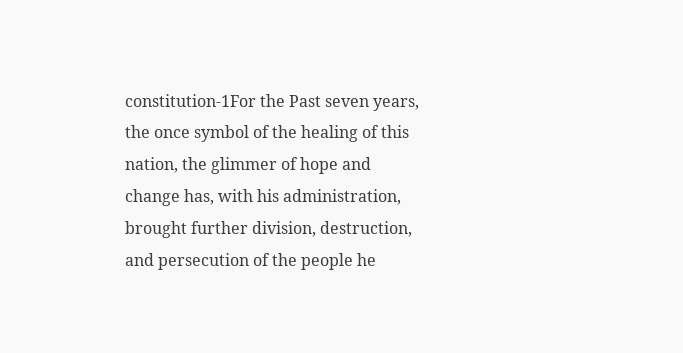constitution-1For the Past seven years, the once symbol of the healing of this nation, the glimmer of hope and change has, with his administration, brought further division, destruction, and persecution of the people he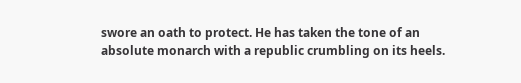swore an oath to protect. He has taken the tone of an absolute monarch with a republic crumbling on its heels.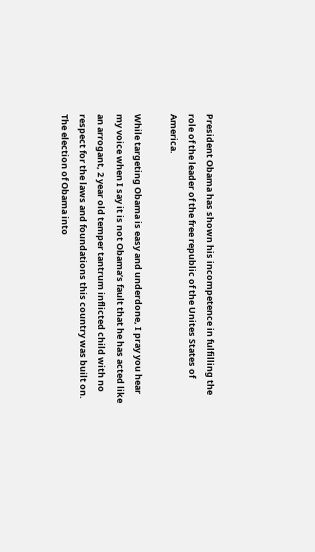President Obama has shown his incompetence in fulfilling the role of the leader of the free republic of the Unites States of America.

While targeting Obama is easy and underdone, I pray you hear my voice when I say it is not Obama’s fault that he has acted like an arrogant, 2 year old temper tantrum inflicted child with no respect for the laws and foundations this country was built on. The election of Obama into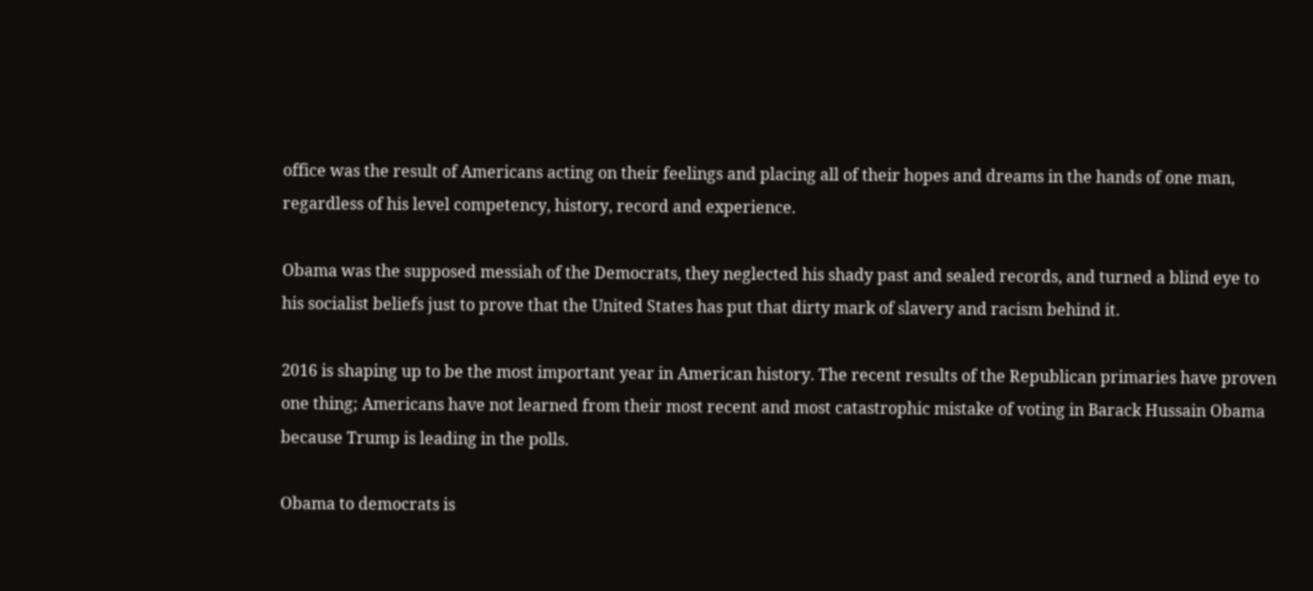office was the result of Americans acting on their feelings and placing all of their hopes and dreams in the hands of one man, regardless of his level competency, history, record and experience.

Obama was the supposed messiah of the Democrats, they neglected his shady past and sealed records, and turned a blind eye to his socialist beliefs just to prove that the United States has put that dirty mark of slavery and racism behind it.

2016 is shaping up to be the most important year in American history. The recent results of the Republican primaries have proven one thing; Americans have not learned from their most recent and most catastrophic mistake of voting in Barack Hussain Obama because Trump is leading in the polls.

Obama to democrats is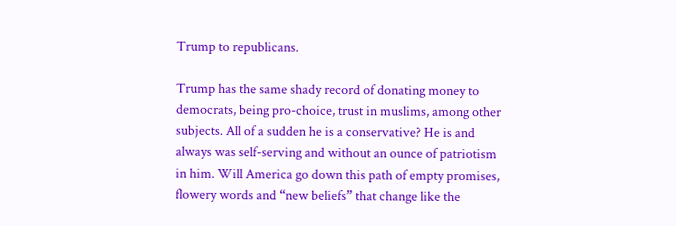Trump to republicans.

Trump has the same shady record of donating money to democrats, being pro-choice, trust in muslims, among other subjects. All of a sudden he is a conservative? He is and always was self-serving and without an ounce of patriotism in him. Will America go down this path of empty promises, flowery words and “new beliefs” that change like the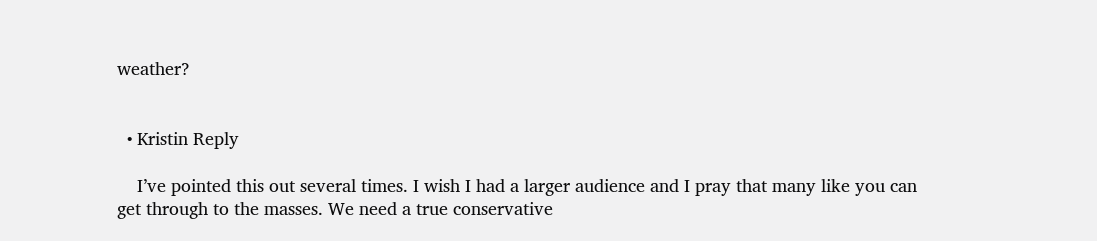weather?


  • Kristin Reply

    I’ve pointed this out several times. I wish I had a larger audience and I pray that many like you can get through to the masses. We need a true conservative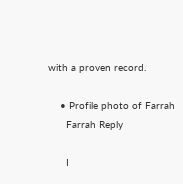with a proven record.

    • Profile photo of Farrah
      Farrah Reply

      I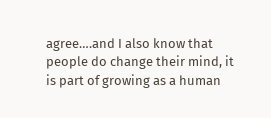agree….and I also know that people do change their mind, it is part of growing as a human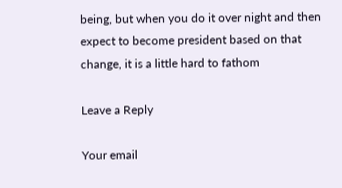being, but when you do it over night and then expect to become president based on that change, it is a little hard to fathom

Leave a Reply

Your email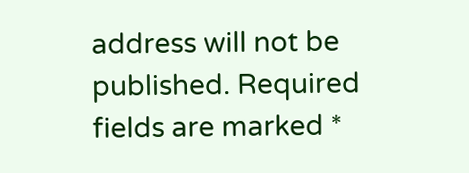address will not be published. Required fields are marked *